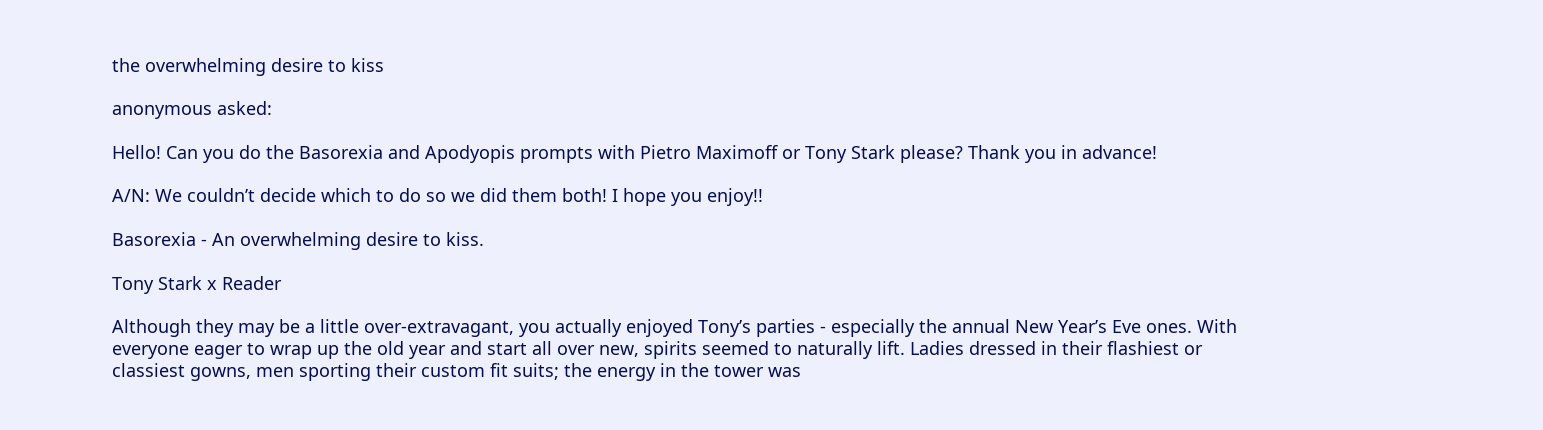the overwhelming desire to kiss

anonymous asked:

Hello! Can you do the Basorexia and Apodyopis prompts with Pietro Maximoff or Tony Stark please? Thank you in advance!

A/N: We couldn’t decide which to do so we did them both! I hope you enjoy!!

Basorexia - An overwhelming desire to kiss.

Tony Stark x Reader

Although they may be a little over-extravagant, you actually enjoyed Tony’s parties - especially the annual New Year’s Eve ones. With everyone eager to wrap up the old year and start all over new, spirits seemed to naturally lift. Ladies dressed in their flashiest or classiest gowns, men sporting their custom fit suits; the energy in the tower was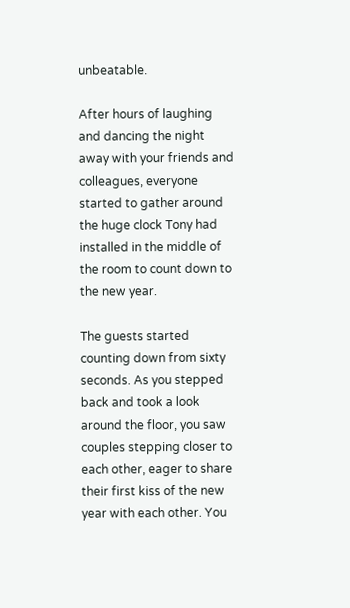unbeatable.

After hours of laughing and dancing the night away with your friends and colleagues, everyone started to gather around the huge clock Tony had installed in the middle of the room to count down to the new year.

The guests started counting down from sixty seconds. As you stepped back and took a look around the floor, you saw couples stepping closer to each other, eager to share their first kiss of the new year with each other. You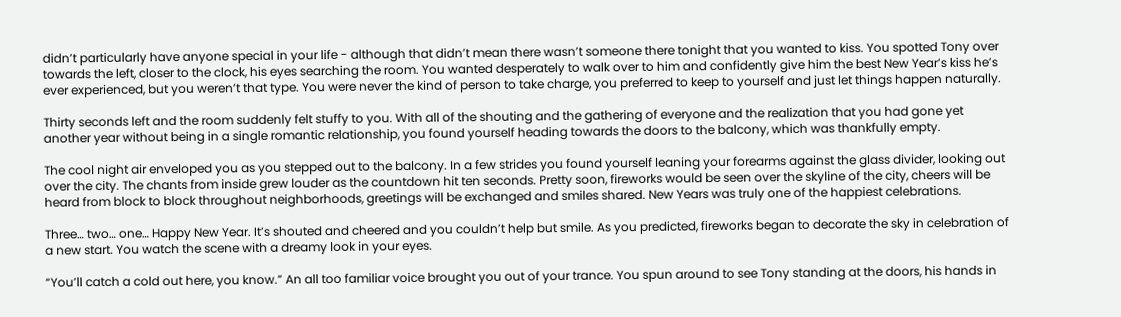didn’t particularly have anyone special in your life - although that didn’t mean there wasn’t someone there tonight that you wanted to kiss. You spotted Tony over towards the left, closer to the clock, his eyes searching the room. You wanted desperately to walk over to him and confidently give him the best New Year’s kiss he’s ever experienced, but you weren’t that type. You were never the kind of person to take charge, you preferred to keep to yourself and just let things happen naturally.

Thirty seconds left and the room suddenly felt stuffy to you. With all of the shouting and the gathering of everyone and the realization that you had gone yet another year without being in a single romantic relationship, you found yourself heading towards the doors to the balcony, which was thankfully empty.

The cool night air enveloped you as you stepped out to the balcony. In a few strides you found yourself leaning your forearms against the glass divider, looking out over the city. The chants from inside grew louder as the countdown hit ten seconds. Pretty soon, fireworks would be seen over the skyline of the city, cheers will be heard from block to block throughout neighborhoods, greetings will be exchanged and smiles shared. New Years was truly one of the happiest celebrations.

Three… two… one… Happy New Year. It’s shouted and cheered and you couldn’t help but smile. As you predicted, fireworks began to decorate the sky in celebration of a new start. You watch the scene with a dreamy look in your eyes.

“You’ll catch a cold out here, you know.” An all too familiar voice brought you out of your trance. You spun around to see Tony standing at the doors, his hands in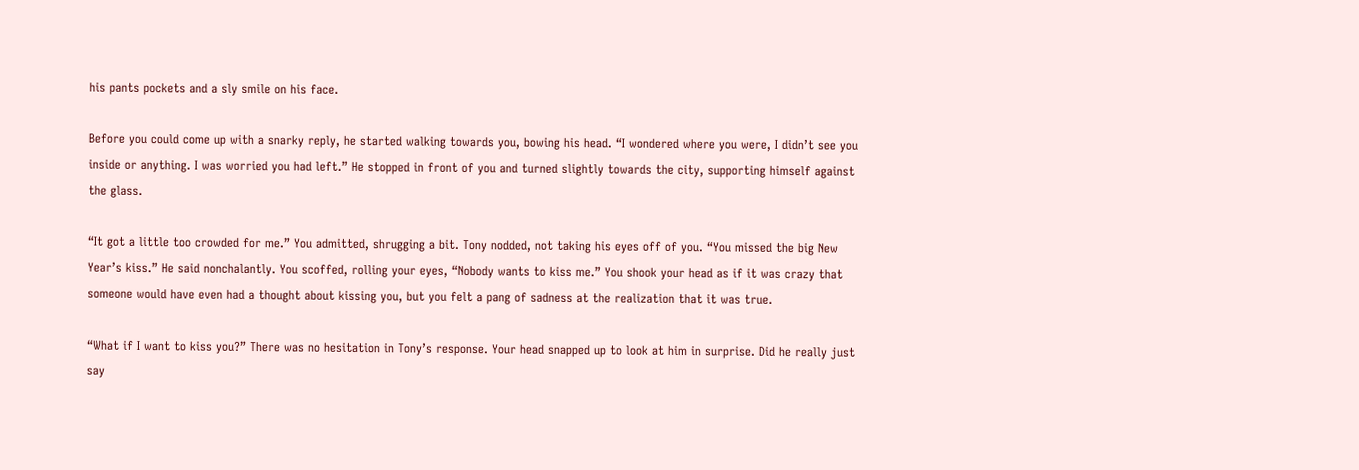his pants pockets and a sly smile on his face.

Before you could come up with a snarky reply, he started walking towards you, bowing his head. “I wondered where you were, I didn’t see you inside or anything. I was worried you had left.” He stopped in front of you and turned slightly towards the city, supporting himself against the glass.

“It got a little too crowded for me.” You admitted, shrugging a bit. Tony nodded, not taking his eyes off of you. “You missed the big New Year’s kiss.” He said nonchalantly. You scoffed, rolling your eyes, “Nobody wants to kiss me.” You shook your head as if it was crazy that someone would have even had a thought about kissing you, but you felt a pang of sadness at the realization that it was true.

“What if I want to kiss you?” There was no hesitation in Tony’s response. Your head snapped up to look at him in surprise. Did he really just say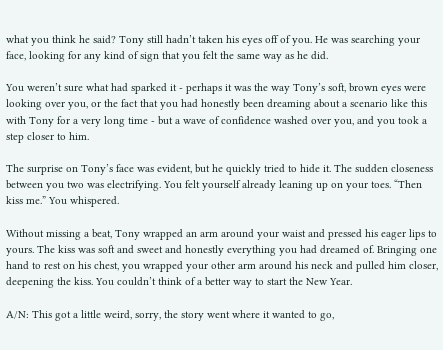what you think he said? Tony still hadn’t taken his eyes off of you. He was searching your face, looking for any kind of sign that you felt the same way as he did.

You weren’t sure what had sparked it - perhaps it was the way Tony’s soft, brown eyes were looking over you, or the fact that you had honestly been dreaming about a scenario like this with Tony for a very long time - but a wave of confidence washed over you, and you took a step closer to him.

The surprise on Tony’s face was evident, but he quickly tried to hide it. The sudden closeness between you two was electrifying. You felt yourself already leaning up on your toes. “Then kiss me.” You whispered.

Without missing a beat, Tony wrapped an arm around your waist and pressed his eager lips to yours. The kiss was soft and sweet and honestly everything you had dreamed of. Bringing one hand to rest on his chest, you wrapped your other arm around his neck and pulled him closer, deepening the kiss. You couldn’t think of a better way to start the New Year.

A/N: This got a little weird, sorry, the story went where it wanted to go,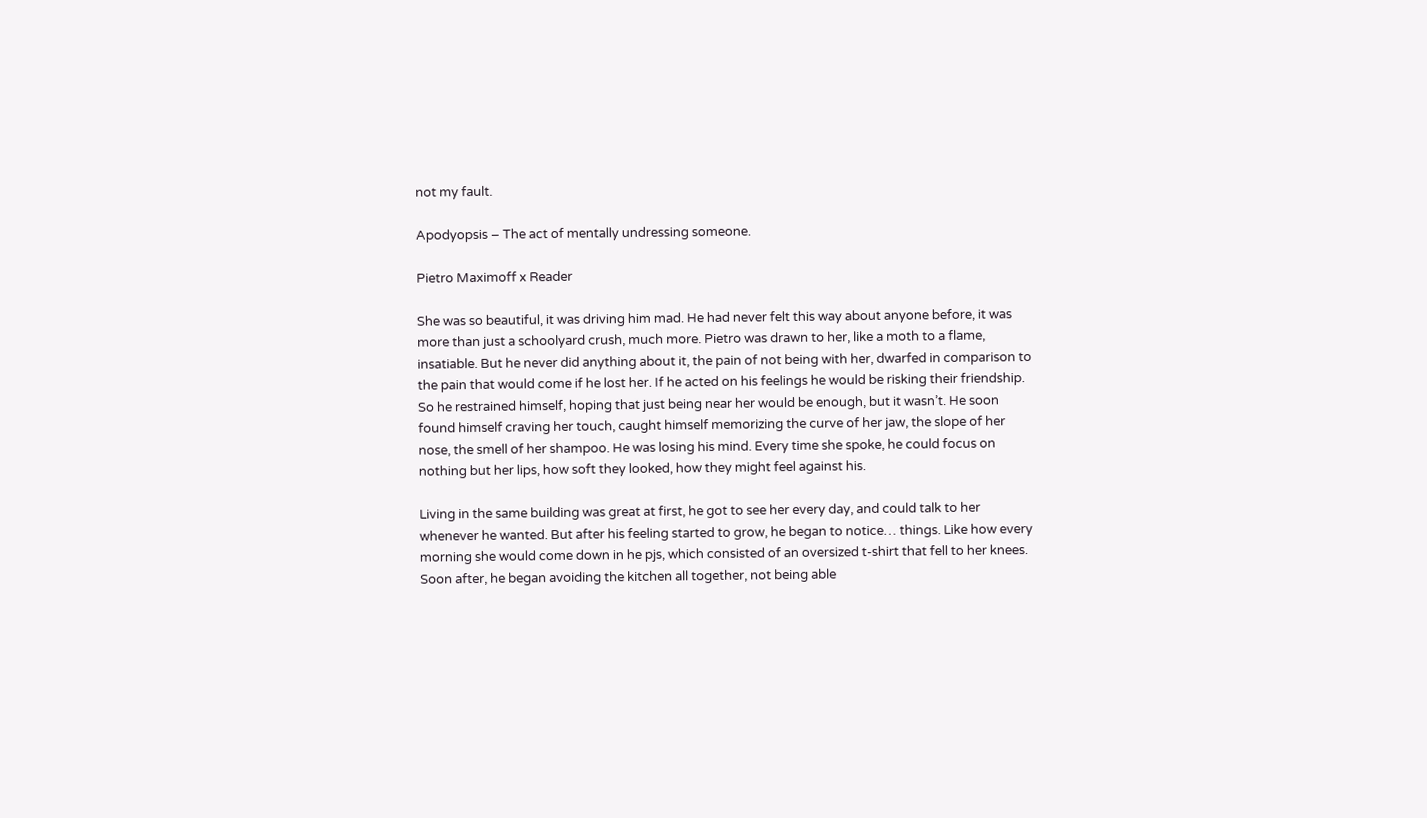not my fault.

Apodyopsis – The act of mentally undressing someone.

Pietro Maximoff x Reader

She was so beautiful, it was driving him mad. He had never felt this way about anyone before, it was more than just a schoolyard crush, much more. Pietro was drawn to her, like a moth to a flame, insatiable. But he never did anything about it, the pain of not being with her, dwarfed in comparison to the pain that would come if he lost her. If he acted on his feelings he would be risking their friendship. So he restrained himself, hoping that just being near her would be enough, but it wasn’t. He soon found himself craving her touch, caught himself memorizing the curve of her jaw, the slope of her nose, the smell of her shampoo. He was losing his mind. Every time she spoke, he could focus on nothing but her lips, how soft they looked, how they might feel against his.

Living in the same building was great at first, he got to see her every day, and could talk to her whenever he wanted. But after his feeling started to grow, he began to notice… things. Like how every morning she would come down in he pjs, which consisted of an oversized t-shirt that fell to her knees. Soon after, he began avoiding the kitchen all together, not being able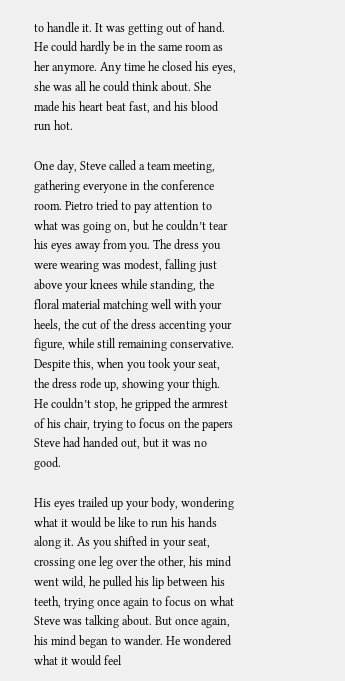to handle it. It was getting out of hand. He could hardly be in the same room as her anymore. Any time he closed his eyes, she was all he could think about. She made his heart beat fast, and his blood run hot.

One day, Steve called a team meeting, gathering everyone in the conference room. Pietro tried to pay attention to what was going on, but he couldn’t tear his eyes away from you. The dress you were wearing was modest, falling just above your knees while standing, the floral material matching well with your heels, the cut of the dress accenting your figure, while still remaining conservative. Despite this, when you took your seat, the dress rode up, showing your thigh. He couldn’t stop, he gripped the armrest of his chair, trying to focus on the papers Steve had handed out, but it was no good.

His eyes trailed up your body, wondering what it would be like to run his hands along it. As you shifted in your seat, crossing one leg over the other, his mind went wild, he pulled his lip between his teeth, trying once again to focus on what Steve was talking about. But once again, his mind began to wander. He wondered what it would feel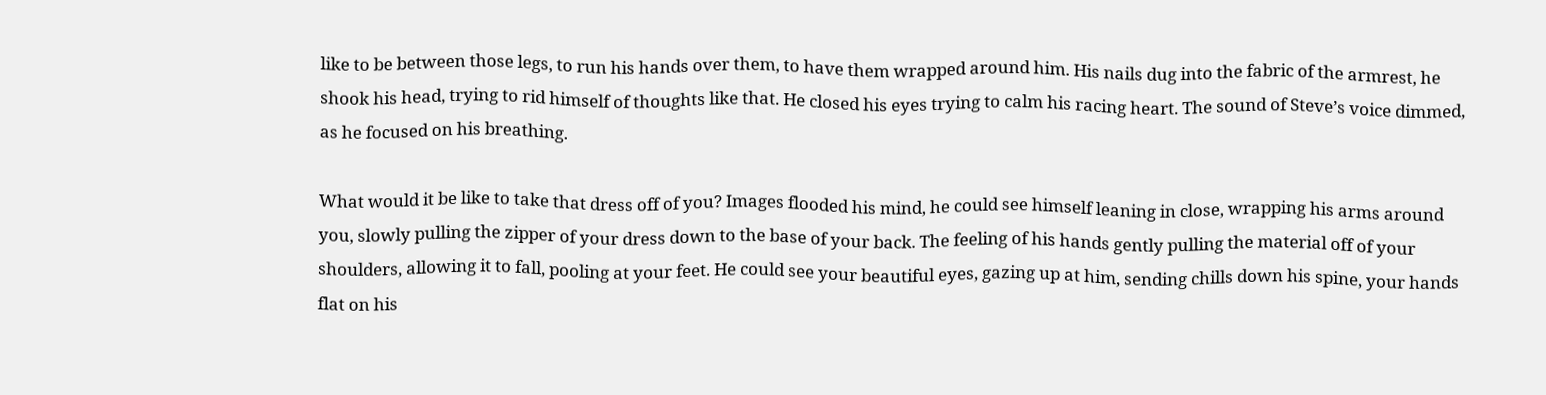like to be between those legs, to run his hands over them, to have them wrapped around him. His nails dug into the fabric of the armrest, he shook his head, trying to rid himself of thoughts like that. He closed his eyes trying to calm his racing heart. The sound of Steve’s voice dimmed, as he focused on his breathing.

What would it be like to take that dress off of you? Images flooded his mind, he could see himself leaning in close, wrapping his arms around you, slowly pulling the zipper of your dress down to the base of your back. The feeling of his hands gently pulling the material off of your shoulders, allowing it to fall, pooling at your feet. He could see your beautiful eyes, gazing up at him, sending chills down his spine, your hands flat on his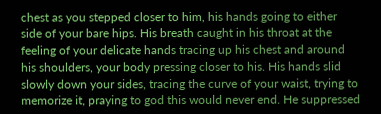chest as you stepped closer to him, his hands going to either side of your bare hips. His breath caught in his throat at the feeling of your delicate hands tracing up his chest and around his shoulders, your body pressing closer to his. His hands slid slowly down your sides, tracing the curve of your waist, trying to memorize it, praying to god this would never end. He suppressed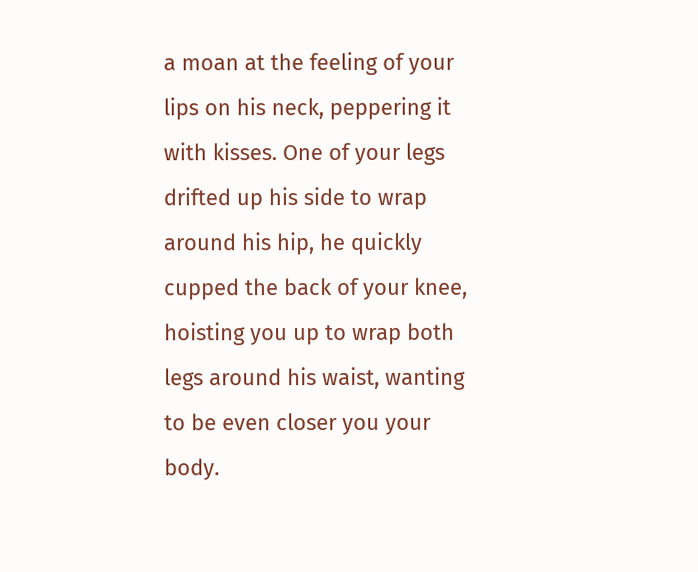a moan at the feeling of your lips on his neck, peppering it with kisses. One of your legs drifted up his side to wrap around his hip, he quickly cupped the back of your knee, hoisting you up to wrap both legs around his waist, wanting to be even closer you your body.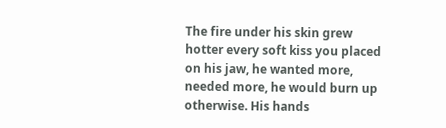The fire under his skin grew hotter every soft kiss you placed on his jaw, he wanted more, needed more, he would burn up otherwise. His hands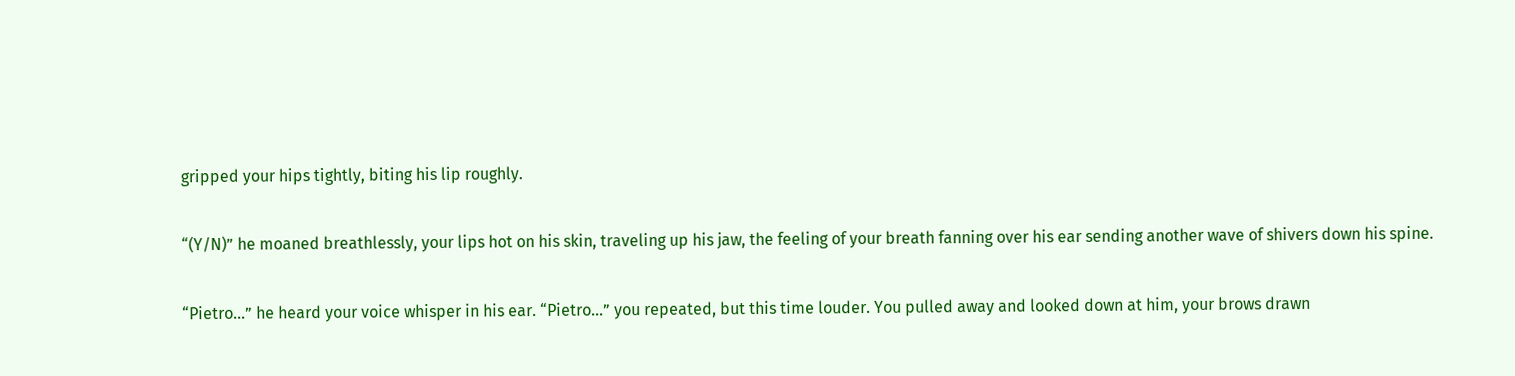gripped your hips tightly, biting his lip roughly.

“(Y/N)” he moaned breathlessly, your lips hot on his skin, traveling up his jaw, the feeling of your breath fanning over his ear sending another wave of shivers down his spine.

“Pietro…” he heard your voice whisper in his ear. “Pietro…” you repeated, but this time louder. You pulled away and looked down at him, your brows drawn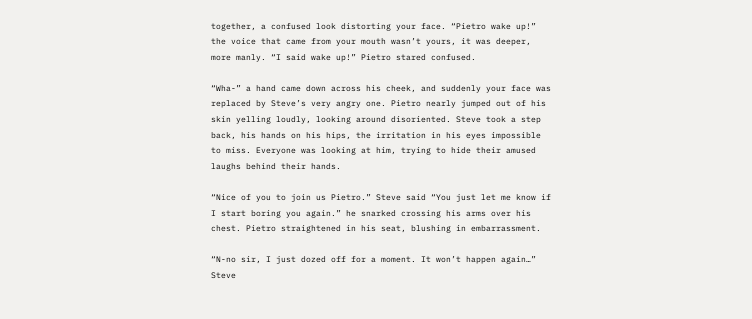together, a confused look distorting your face. “Pietro wake up!” the voice that came from your mouth wasn’t yours, it was deeper, more manly. “I said wake up!” Pietro stared confused.

“Wha-” a hand came down across his cheek, and suddenly your face was replaced by Steve’s very angry one. Pietro nearly jumped out of his skin yelling loudly, looking around disoriented. Steve took a step back, his hands on his hips, the irritation in his eyes impossible to miss. Everyone was looking at him, trying to hide their amused laughs behind their hands.

“Nice of you to join us Pietro.” Steve said “You just let me know if I start boring you again.” he snarked crossing his arms over his chest. Pietro straightened in his seat, blushing in embarrassment.

“N-no sir, I just dozed off for a moment. It won’t happen again…” Steve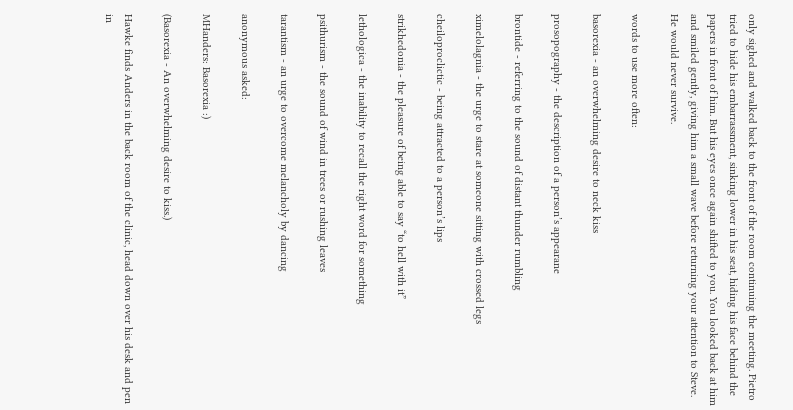only sighed and walked back to the front of the room continuing the meeting. Pietro tried to hide his embarrassment, sinking lower in his seat, hiding his face behind the papers in front of him. But his eyes once again shifted to you. You looked back at him and smiled gently, giving him a small wave before returning your attention to Steve. He would never survive.

words to use more often:

basorexia - an overwhelming desire to neck kiss

prosopography - the description of a person’s appearane

brontide - referring to the sound of distant thunder rumbling

ximelolagnia - the urge to stare at someone sitting with crossed legs

cheiloproclictic - being attracted to a person’s lips

strikhedonia - the pleasure of being able to say “to hell with it”

lethologica - the inability to recall the right word for something

psithurism - the sound of wind in trees or rushing leaves

tarantism - an urge to overcome melancholy by dancing

anonymous asked:

MHanders: Basorexia :)

(Basorexia - An overwhelming desire to kiss.)

Hawke finds Anders in the back room of the clinic, head down over his desk and pen in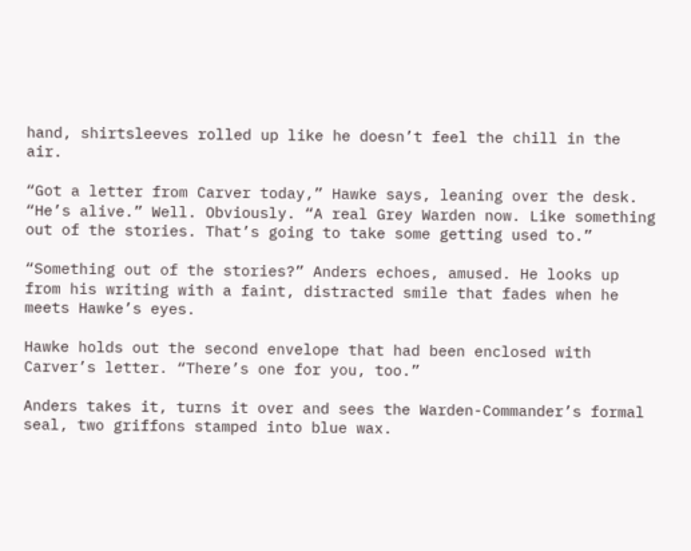hand, shirtsleeves rolled up like he doesn’t feel the chill in the air.

“Got a letter from Carver today,” Hawke says, leaning over the desk. “He’s alive.” Well. Obviously. “A real Grey Warden now. Like something out of the stories. That’s going to take some getting used to.”

“Something out of the stories?” Anders echoes, amused. He looks up from his writing with a faint, distracted smile that fades when he meets Hawke’s eyes.

Hawke holds out the second envelope that had been enclosed with Carver’s letter. “There’s one for you, too.”

Anders takes it, turns it over and sees the Warden-Commander’s formal seal, two griffons stamped into blue wax.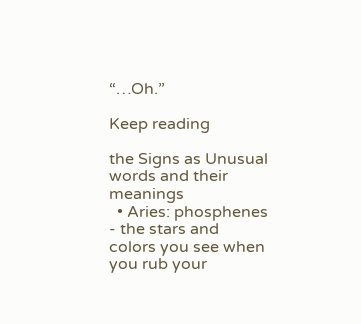“…Oh.”

Keep reading

the Signs as Unusual words and their meanings
  • Aries: phosphenes - the stars and colors you see when you rub your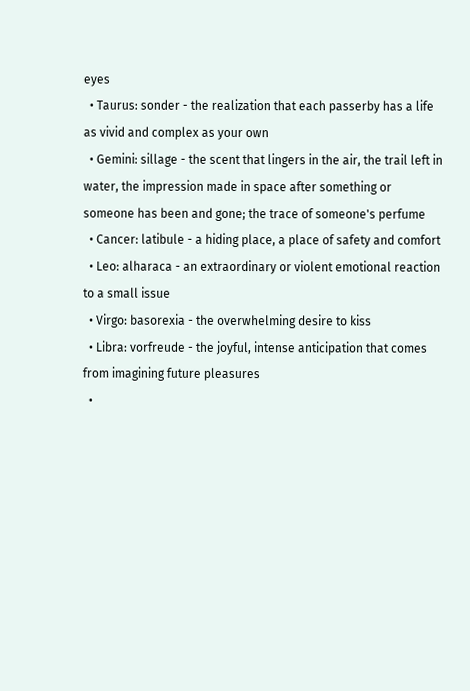eyes
  • Taurus: sonder - the realization that each passerby has a life as vivid and complex as your own
  • Gemini: sillage - the scent that lingers in the air, the trail left in water, the impression made in space after something or someone has been and gone; the trace of someone's perfume
  • Cancer: latibule - a hiding place, a place of safety and comfort
  • Leo: alharaca - an extraordinary or violent emotional reaction to a small issue
  • Virgo: basorexia - the overwhelming desire to kiss
  • Libra: vorfreude - the joyful, intense anticipation that comes from imagining future pleasures
  •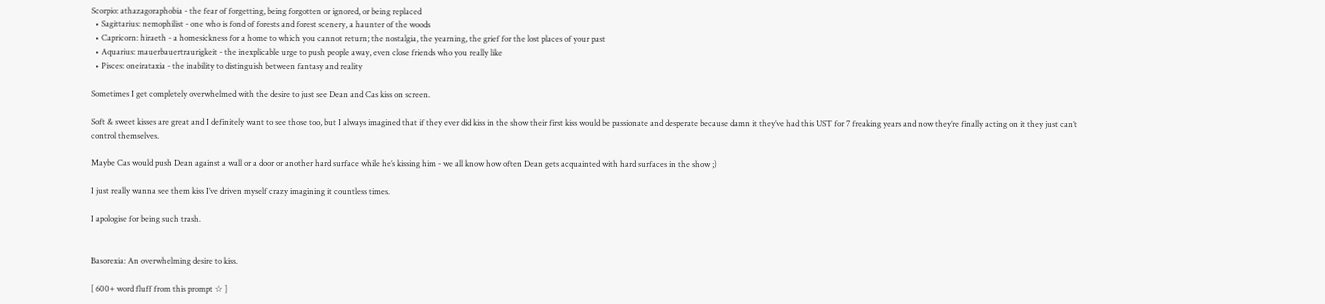Scorpio: athazagoraphobia - the fear of forgetting, being forgotten or ignored, or being replaced
  • Sagittarius: nemophilist - one who is fond of forests and forest scenery, a haunter of the woods
  • Capricorn: hiraeth - a homesickness for a home to which you cannot return; the nostalgia, the yearning, the grief for the lost places of your past
  • Aquarius: mauerbauertraurigkeit - the inexplicable urge to push people away, even close friends who you really like
  • Pisces: oneirataxia - the inability to distinguish between fantasy and reality

Sometimes I get completely overwhelmed with the desire to just see Dean and Cas kiss on screen.

Soft & sweet kisses are great and I definitely want to see those too, but I always imagined that if they ever did kiss in the show their first kiss would be passionate and desperate because damn it they’ve had this UST for 7 freaking years and now they’re finally acting on it they just can’t control themselves.

Maybe Cas would push Dean against a wall or a door or another hard surface while he’s kissing him - we all know how often Dean gets acquainted with hard surfaces in the show ;)

I just really wanna see them kiss I’ve driven myself crazy imagining it countless times.

I apologise for being such trash.


Basorexia: An overwhelming desire to kiss.

[ 600+ word fluff from this prompt ☆ ]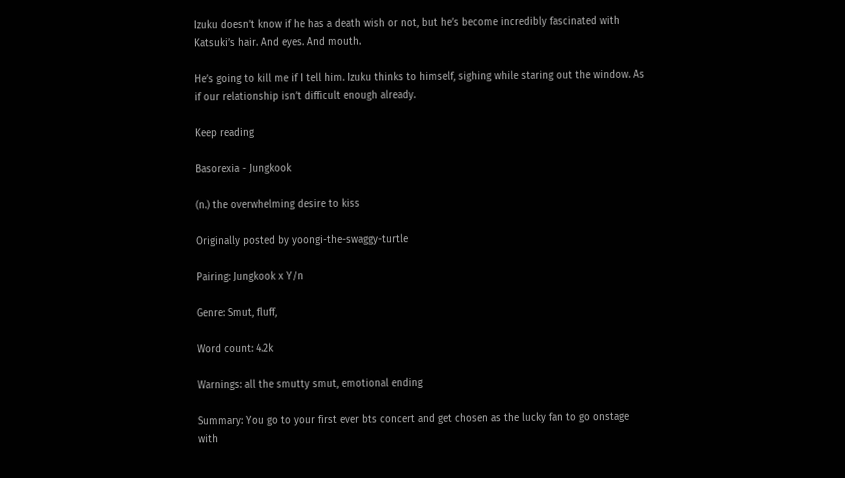Izuku doesn’t know if he has a death wish or not, but he’s become incredibly fascinated with Katsuki’s hair. And eyes. And mouth.

He’s going to kill me if I tell him. Izuku thinks to himself, sighing while staring out the window. As if our relationship isn’t difficult enough already.

Keep reading

Basorexia - Jungkook

(n.) the overwhelming desire to kiss

Originally posted by yoongi-the-swaggy-turtle

Pairing: Jungkook x Y/n

Genre: Smut, fluff,

Word count: 4.2k

Warnings: all the smutty smut, emotional ending

Summary: You go to your first ever bts concert and get chosen as the lucky fan to go onstage with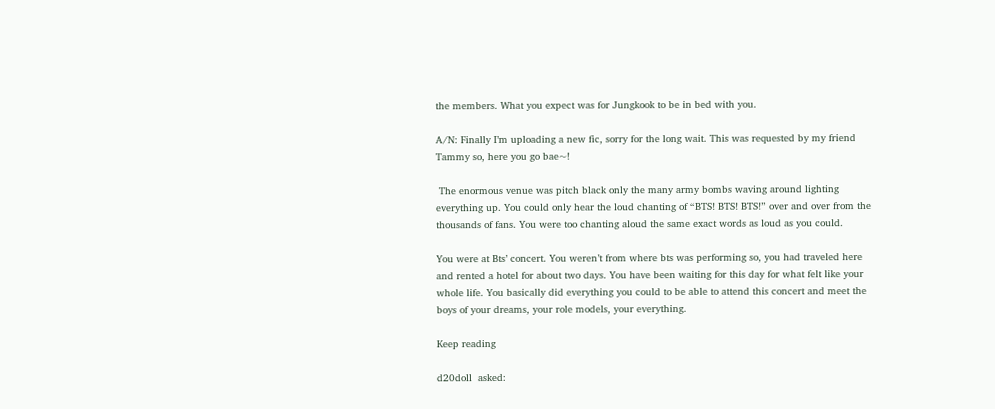the members. What you expect was for Jungkook to be in bed with you.

A/N: Finally I’m uploading a new fic, sorry for the long wait. This was requested by my friend Tammy so, here you go bae~!

 The enormous venue was pitch black only the many army bombs waving around lighting everything up. You could only hear the loud chanting of “BTS! BTS! BTS!” over and over from the thousands of fans. You were too chanting aloud the same exact words as loud as you could.

You were at Bts’ concert. You weren’t from where bts was performing so, you had traveled here and rented a hotel for about two days. You have been waiting for this day for what felt like your whole life. You basically did everything you could to be able to attend this concert and meet the boys of your dreams, your role models, your everything.

Keep reading

d20doll  asked: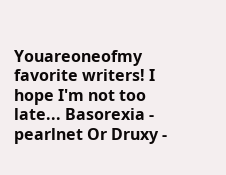Youareoneofmy favorite writers! I hope I'm not too late... Basorexia - pearlnet Or Druxy -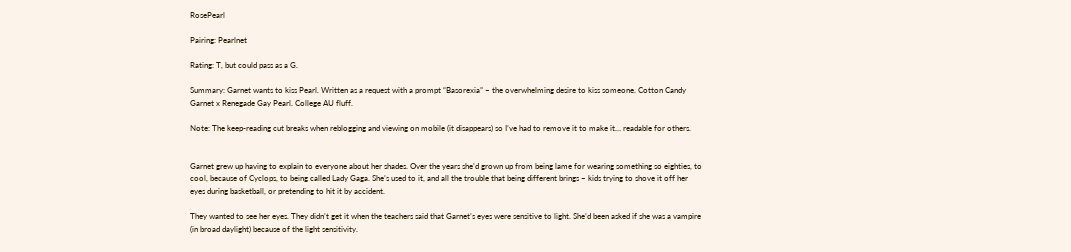RosePearl

Pairing: Pearlnet

Rating: T, but could pass as a G.

Summary: Garnet wants to kiss Pearl. Written as a request with a prompt “Basorexia” – the overwhelming desire to kiss someone. Cotton Candy Garnet x Renegade Gay Pearl. College AU fluff.

Note: The keep-reading cut breaks when reblogging and viewing on mobile (it disappears) so I’ve had to remove it to make it… readable for others.


Garnet grew up having to explain to everyone about her shades. Over the years she’d grown up from being lame for wearing something so eighties, to cool, because of Cyclops, to being called Lady Gaga. She’s used to it, and all the trouble that being different brings – kids trying to shove it off her eyes during basketball, or pretending to hit it by accident.

They wanted to see her eyes. They didn’t get it when the teachers said that Garnet’s eyes were sensitive to light. She’d been asked if she was a vampire (in broad daylight) because of the light sensitivity.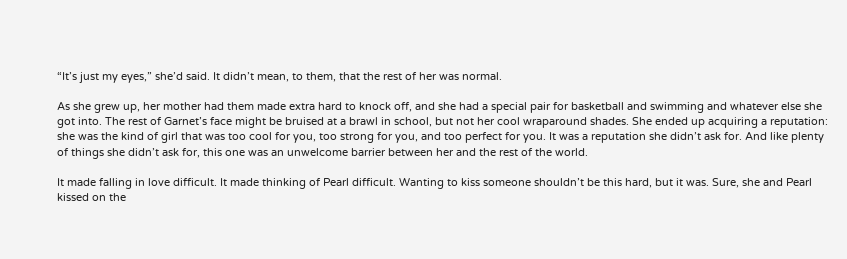“It’s just my eyes,” she’d said. It didn’t mean, to them, that the rest of her was normal.

As she grew up, her mother had them made extra hard to knock off, and she had a special pair for basketball and swimming and whatever else she got into. The rest of Garnet’s face might be bruised at a brawl in school, but not her cool wraparound shades. She ended up acquiring a reputation: she was the kind of girl that was too cool for you, too strong for you, and too perfect for you. It was a reputation she didn’t ask for. And like plenty of things she didn’t ask for, this one was an unwelcome barrier between her and the rest of the world.

It made falling in love difficult. It made thinking of Pearl difficult. Wanting to kiss someone shouldn’t be this hard, but it was. Sure, she and Pearl kissed on the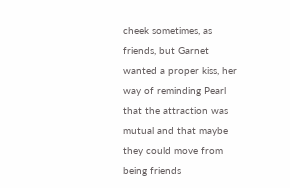cheek sometimes, as friends, but Garnet wanted a proper kiss, her way of reminding Pearl that the attraction was mutual and that maybe they could move from being friends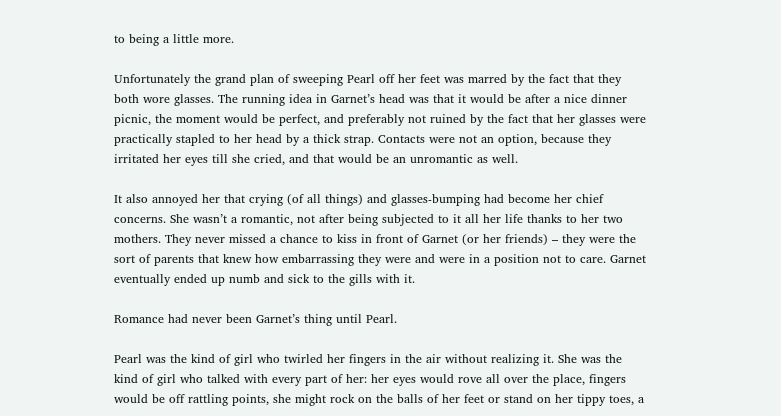to being a little more.

Unfortunately the grand plan of sweeping Pearl off her feet was marred by the fact that they both wore glasses. The running idea in Garnet’s head was that it would be after a nice dinner picnic, the moment would be perfect, and preferably not ruined by the fact that her glasses were practically stapled to her head by a thick strap. Contacts were not an option, because they irritated her eyes till she cried, and that would be an unromantic as well.

It also annoyed her that crying (of all things) and glasses-bumping had become her chief concerns. She wasn’t a romantic, not after being subjected to it all her life thanks to her two mothers. They never missed a chance to kiss in front of Garnet (or her friends) – they were the sort of parents that knew how embarrassing they were and were in a position not to care. Garnet eventually ended up numb and sick to the gills with it.

Romance had never been Garnet’s thing until Pearl.

Pearl was the kind of girl who twirled her fingers in the air without realizing it. She was the kind of girl who talked with every part of her: her eyes would rove all over the place, fingers would be off rattling points, she might rock on the balls of her feet or stand on her tippy toes, a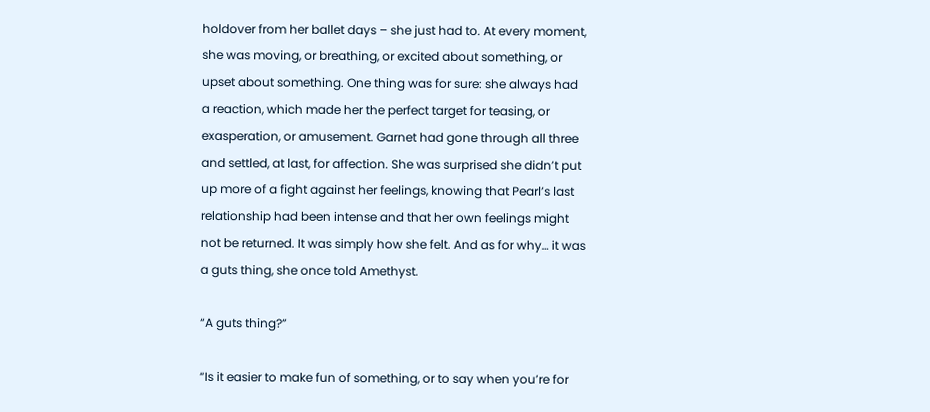holdover from her ballet days – she just had to. At every moment, she was moving, or breathing, or excited about something, or upset about something. One thing was for sure: she always had a reaction, which made her the perfect target for teasing, or exasperation, or amusement. Garnet had gone through all three and settled, at last, for affection. She was surprised she didn’t put up more of a fight against her feelings, knowing that Pearl’s last relationship had been intense and that her own feelings might not be returned. It was simply how she felt. And as for why… it was a guts thing, she once told Amethyst.

“A guts thing?”

“Is it easier to make fun of something, or to say when you’re for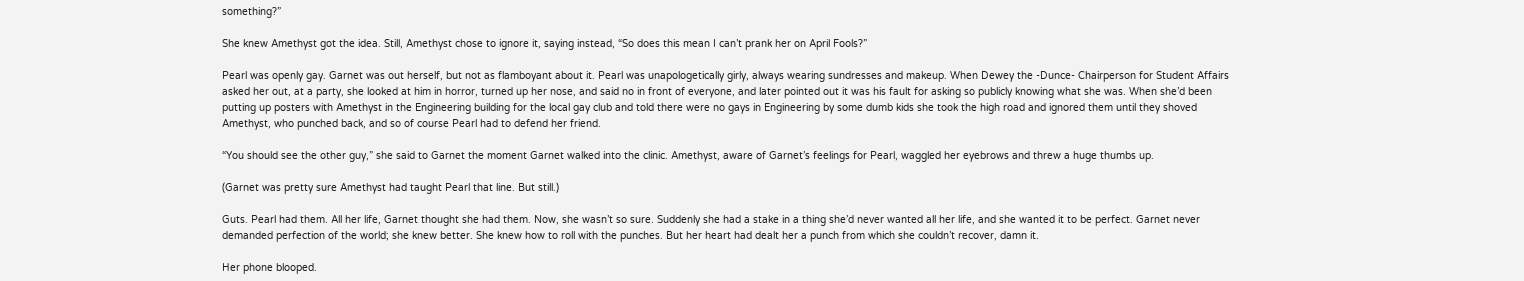something?”

She knew Amethyst got the idea. Still, Amethyst chose to ignore it, saying instead, “So does this mean I can’t prank her on April Fools?”

Pearl was openly gay. Garnet was out herself, but not as flamboyant about it. Pearl was unapologetically girly, always wearing sundresses and makeup. When Dewey the -Dunce- Chairperson for Student Affairs asked her out, at a party, she looked at him in horror, turned up her nose, and said no in front of everyone, and later pointed out it was his fault for asking so publicly knowing what she was. When she’d been putting up posters with Amethyst in the Engineering building for the local gay club and told there were no gays in Engineering by some dumb kids she took the high road and ignored them until they shoved Amethyst, who punched back, and so of course Pearl had to defend her friend.

“You should see the other guy,” she said to Garnet the moment Garnet walked into the clinic. Amethyst, aware of Garnet’s feelings for Pearl, waggled her eyebrows and threw a huge thumbs up.

(Garnet was pretty sure Amethyst had taught Pearl that line. But still.)

Guts. Pearl had them. All her life, Garnet thought she had them. Now, she wasn’t so sure. Suddenly she had a stake in a thing she’d never wanted all her life, and she wanted it to be perfect. Garnet never demanded perfection of the world; she knew better. She knew how to roll with the punches. But her heart had dealt her a punch from which she couldn’t recover, damn it.

Her phone blooped.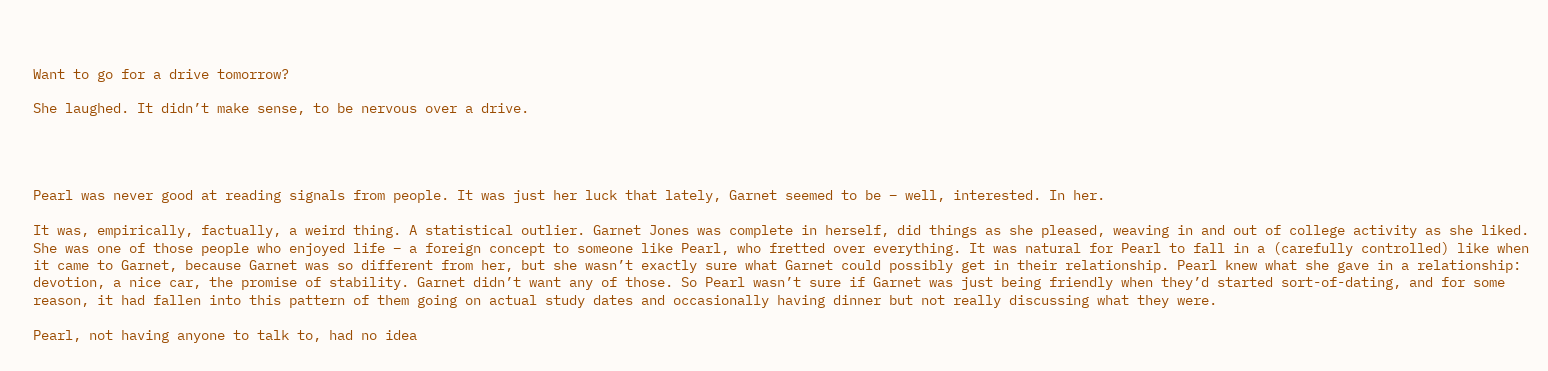Want to go for a drive tomorrow?

She laughed. It didn’t make sense, to be nervous over a drive.




Pearl was never good at reading signals from people. It was just her luck that lately, Garnet seemed to be – well, interested. In her.

It was, empirically, factually, a weird thing. A statistical outlier. Garnet Jones was complete in herself, did things as she pleased, weaving in and out of college activity as she liked. She was one of those people who enjoyed life – a foreign concept to someone like Pearl, who fretted over everything. It was natural for Pearl to fall in a (carefully controlled) like when it came to Garnet, because Garnet was so different from her, but she wasn’t exactly sure what Garnet could possibly get in their relationship. Pearl knew what she gave in a relationship: devotion, a nice car, the promise of stability. Garnet didn’t want any of those. So Pearl wasn’t sure if Garnet was just being friendly when they’d started sort-of-dating, and for some reason, it had fallen into this pattern of them going on actual study dates and occasionally having dinner but not really discussing what they were.

Pearl, not having anyone to talk to, had no idea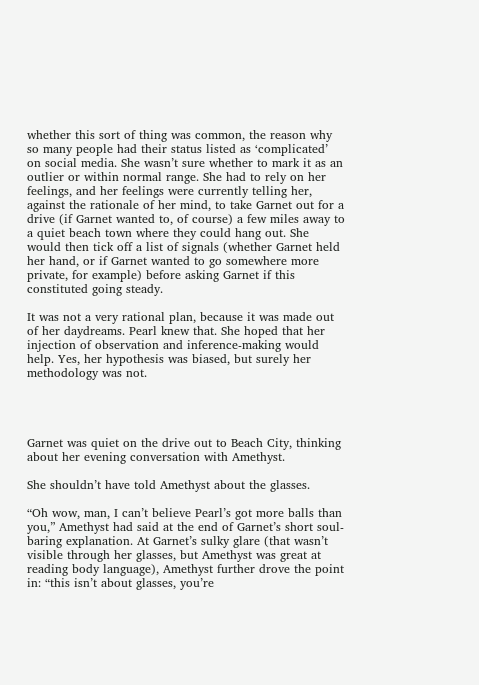whether this sort of thing was common, the reason why so many people had their status listed as ‘complicated’ on social media. She wasn’t sure whether to mark it as an outlier or within normal range. She had to rely on her feelings, and her feelings were currently telling her, against the rationale of her mind, to take Garnet out for a drive (if Garnet wanted to, of course) a few miles away to a quiet beach town where they could hang out. She would then tick off a list of signals (whether Garnet held her hand, or if Garnet wanted to go somewhere more private, for example) before asking Garnet if this constituted going steady.

It was not a very rational plan, because it was made out of her daydreams. Pearl knew that. She hoped that her injection of observation and inference-making would help. Yes, her hypothesis was biased, but surely her methodology was not.




Garnet was quiet on the drive out to Beach City, thinking about her evening conversation with Amethyst.

She shouldn’t have told Amethyst about the glasses.

“Oh wow, man, I can’t believe Pearl’s got more balls than you,” Amethyst had said at the end of Garnet’s short soul-baring explanation. At Garnet’s sulky glare (that wasn’t visible through her glasses, but Amethyst was great at reading body language), Amethyst further drove the point in: “this isn’t about glasses, you’re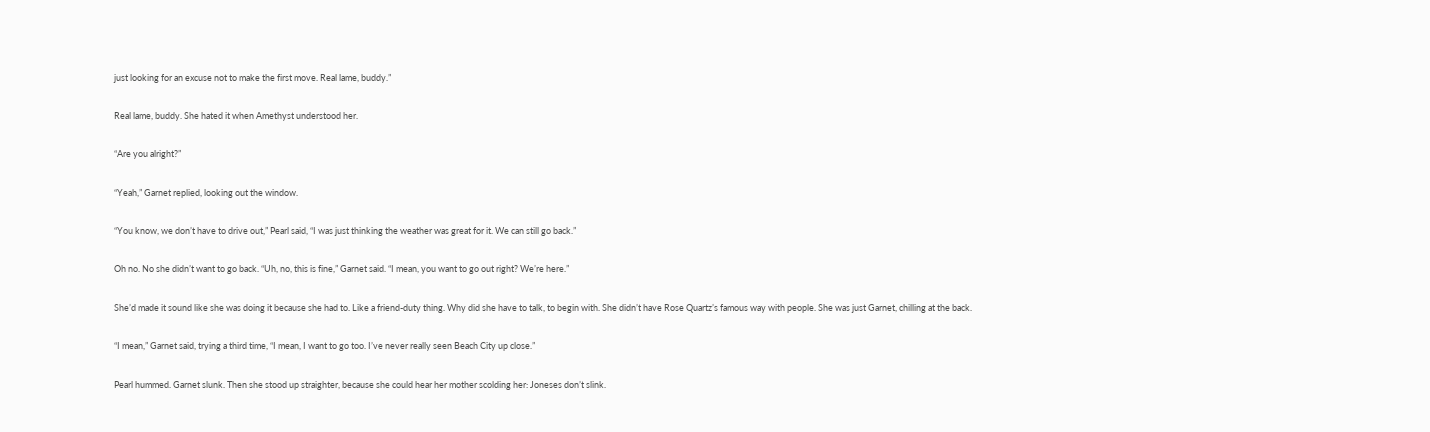just looking for an excuse not to make the first move. Real lame, buddy.”

Real lame, buddy. She hated it when Amethyst understood her.

“Are you alright?”

“Yeah,” Garnet replied, looking out the window.

“You know, we don’t have to drive out,” Pearl said, “I was just thinking the weather was great for it. We can still go back.”

Oh no. No she didn’t want to go back. “Uh, no, this is fine,” Garnet said. “I mean, you want to go out right? We’re here.”

She’d made it sound like she was doing it because she had to. Like a friend-duty thing. Why did she have to talk, to begin with. She didn’t have Rose Quartz’s famous way with people. She was just Garnet, chilling at the back.

“I mean,” Garnet said, trying a third time, “I mean, I want to go too. I’ve never really seen Beach City up close.”

Pearl hummed. Garnet slunk. Then she stood up straighter, because she could hear her mother scolding her: Joneses don’t slink.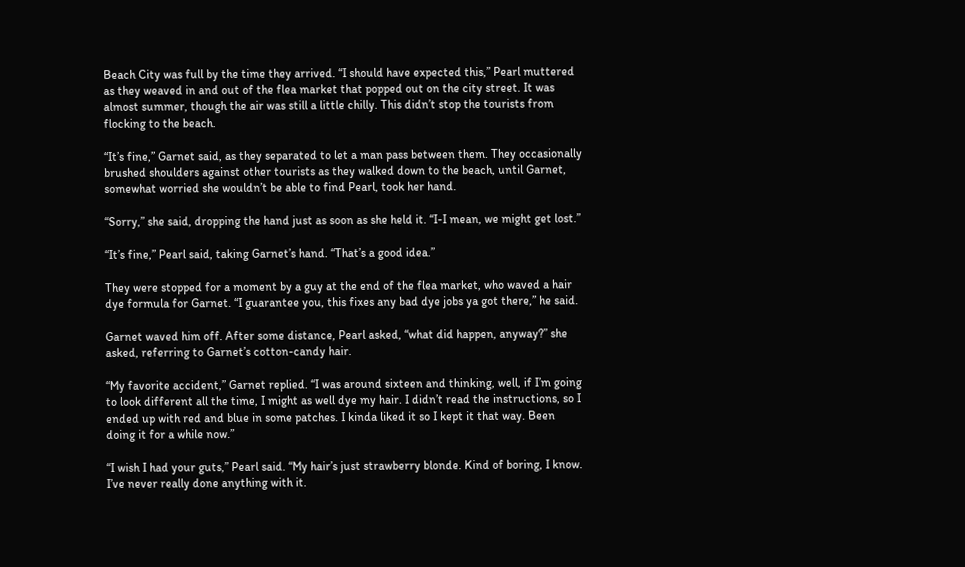Beach City was full by the time they arrived. “I should have expected this,” Pearl muttered as they weaved in and out of the flea market that popped out on the city street. It was almost summer, though the air was still a little chilly. This didn’t stop the tourists from flocking to the beach.

“It’s fine,” Garnet said, as they separated to let a man pass between them. They occasionally brushed shoulders against other tourists as they walked down to the beach, until Garnet, somewhat worried she wouldn’t be able to find Pearl, took her hand.

“Sorry,” she said, dropping the hand just as soon as she held it. “I-I mean, we might get lost.”

“It’s fine,” Pearl said, taking Garnet’s hand. “That’s a good idea.”

They were stopped for a moment by a guy at the end of the flea market, who waved a hair dye formula for Garnet. “I guarantee you, this fixes any bad dye jobs ya got there,” he said.

Garnet waved him off. After some distance, Pearl asked, “what did happen, anyway?” she asked, referring to Garnet’s cotton-candy hair.

“My favorite accident,” Garnet replied. “I was around sixteen and thinking, well, if I’m going to look different all the time, I might as well dye my hair. I didn’t read the instructions, so I ended up with red and blue in some patches. I kinda liked it so I kept it that way. Been doing it for a while now.”

“I wish I had your guts,” Pearl said. “My hair’s just strawberry blonde. Kind of boring, I know. I’ve never really done anything with it.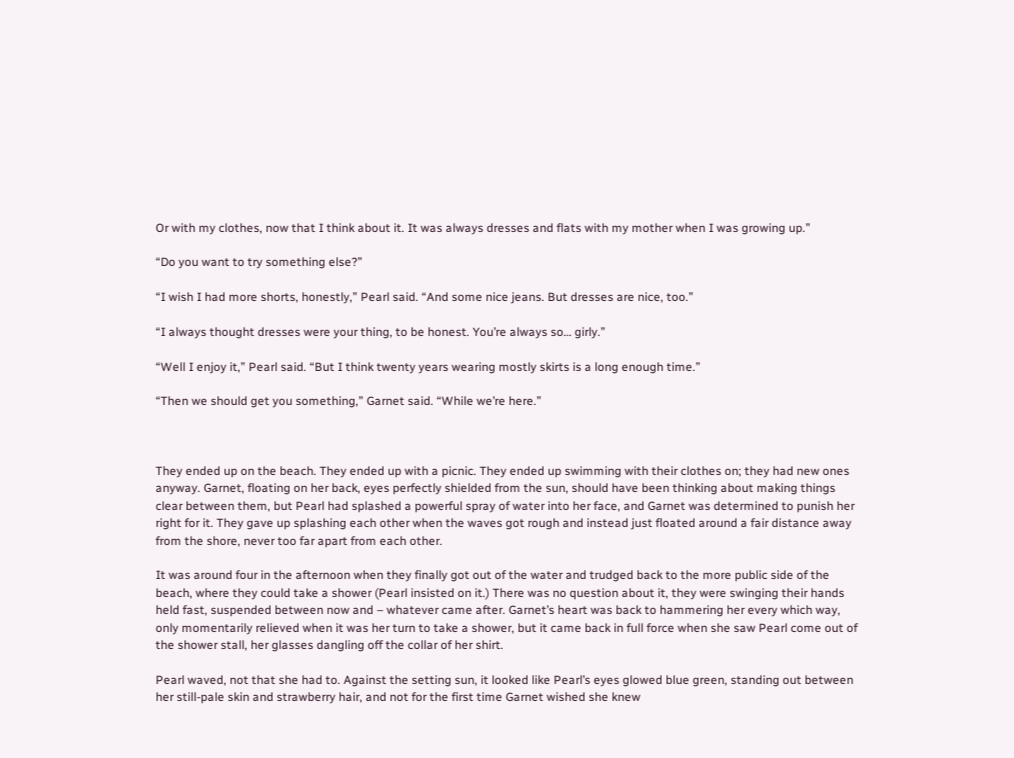Or with my clothes, now that I think about it. It was always dresses and flats with my mother when I was growing up.”

“Do you want to try something else?”

“I wish I had more shorts, honestly,” Pearl said. “And some nice jeans. But dresses are nice, too.”

“I always thought dresses were your thing, to be honest. You’re always so… girly.”

“Well I enjoy it,” Pearl said. “But I think twenty years wearing mostly skirts is a long enough time.”

“Then we should get you something,” Garnet said. “While we’re here.”



They ended up on the beach. They ended up with a picnic. They ended up swimming with their clothes on; they had new ones anyway. Garnet, floating on her back, eyes perfectly shielded from the sun, should have been thinking about making things clear between them, but Pearl had splashed a powerful spray of water into her face, and Garnet was determined to punish her right for it. They gave up splashing each other when the waves got rough and instead just floated around a fair distance away from the shore, never too far apart from each other.

It was around four in the afternoon when they finally got out of the water and trudged back to the more public side of the beach, where they could take a shower (Pearl insisted on it.) There was no question about it, they were swinging their hands held fast, suspended between now and – whatever came after. Garnet’s heart was back to hammering her every which way, only momentarily relieved when it was her turn to take a shower, but it came back in full force when she saw Pearl come out of the shower stall, her glasses dangling off the collar of her shirt.

Pearl waved, not that she had to. Against the setting sun, it looked like Pearl’s eyes glowed blue green, standing out between her still-pale skin and strawberry hair, and not for the first time Garnet wished she knew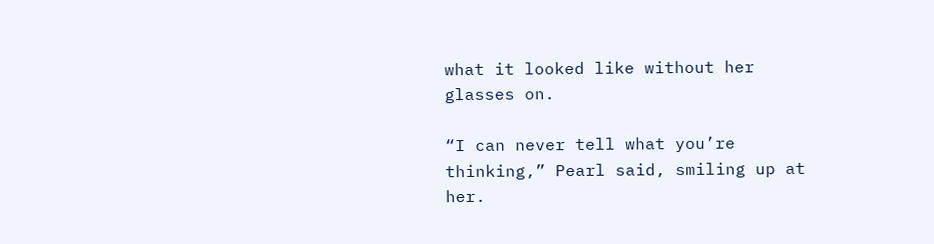what it looked like without her glasses on.

“I can never tell what you’re thinking,” Pearl said, smiling up at her.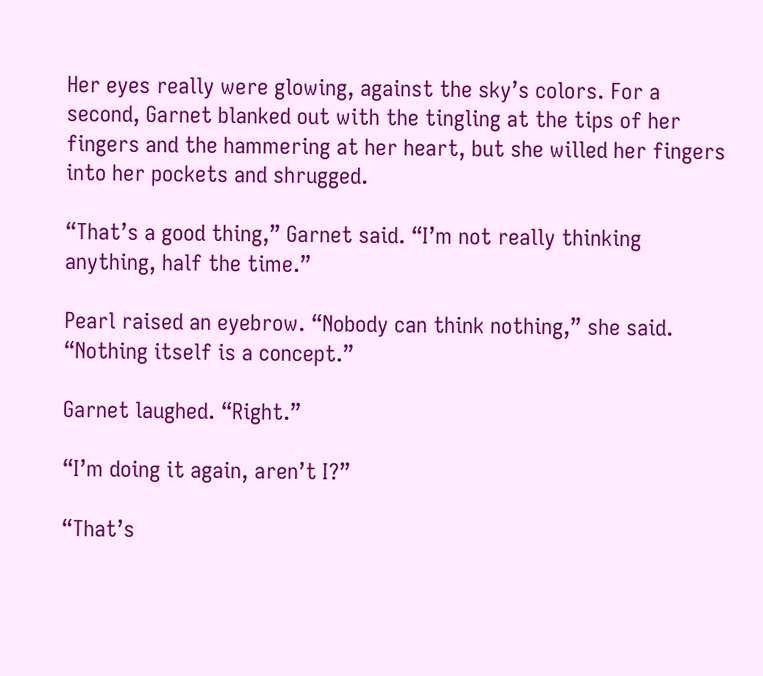Her eyes really were glowing, against the sky’s colors. For a second, Garnet blanked out with the tingling at the tips of her fingers and the hammering at her heart, but she willed her fingers into her pockets and shrugged.

“That’s a good thing,” Garnet said. “I’m not really thinking anything, half the time.”

Pearl raised an eyebrow. “Nobody can think nothing,” she said. “Nothing itself is a concept.”

Garnet laughed. “Right.”

“I’m doing it again, aren’t I?”

“That’s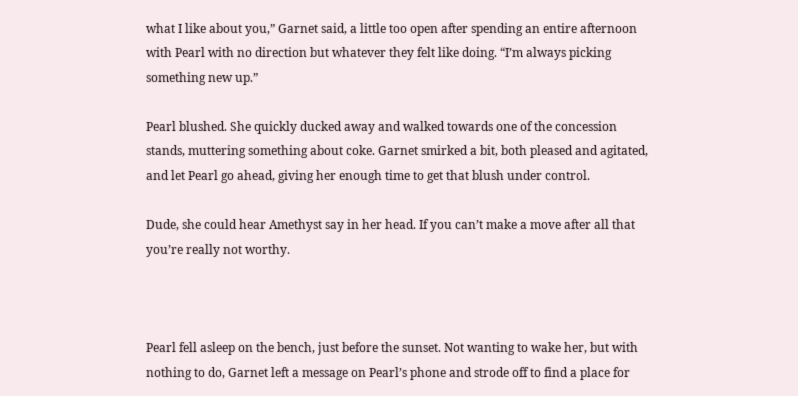what I like about you,” Garnet said, a little too open after spending an entire afternoon with Pearl with no direction but whatever they felt like doing. “I’m always picking something new up.”

Pearl blushed. She quickly ducked away and walked towards one of the concession stands, muttering something about coke. Garnet smirked a bit, both pleased and agitated, and let Pearl go ahead, giving her enough time to get that blush under control.

Dude, she could hear Amethyst say in her head. If you can’t make a move after all that you’re really not worthy.



Pearl fell asleep on the bench, just before the sunset. Not wanting to wake her, but with nothing to do, Garnet left a message on Pearl’s phone and strode off to find a place for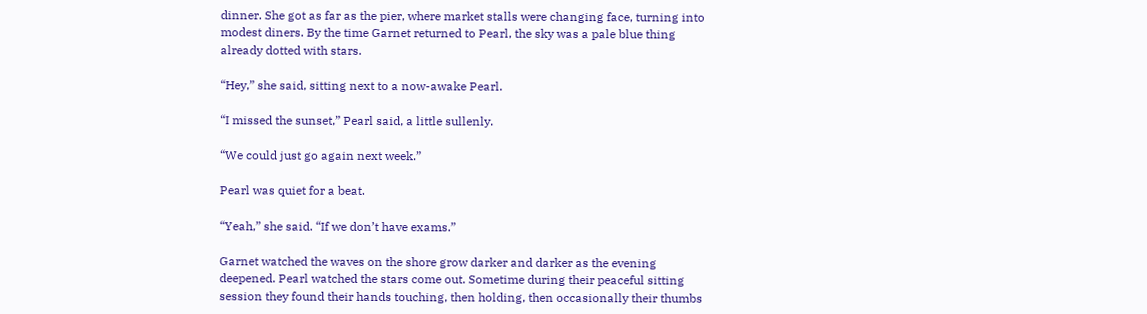dinner. She got as far as the pier, where market stalls were changing face, turning into modest diners. By the time Garnet returned to Pearl, the sky was a pale blue thing already dotted with stars.

“Hey,” she said, sitting next to a now-awake Pearl.

“I missed the sunset,” Pearl said, a little sullenly.

“We could just go again next week.”

Pearl was quiet for a beat.

“Yeah,” she said. “If we don’t have exams.”

Garnet watched the waves on the shore grow darker and darker as the evening deepened. Pearl watched the stars come out. Sometime during their peaceful sitting session they found their hands touching, then holding, then occasionally their thumbs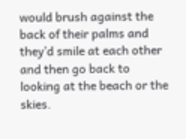would brush against the back of their palms and they’d smile at each other and then go back to looking at the beach or the skies.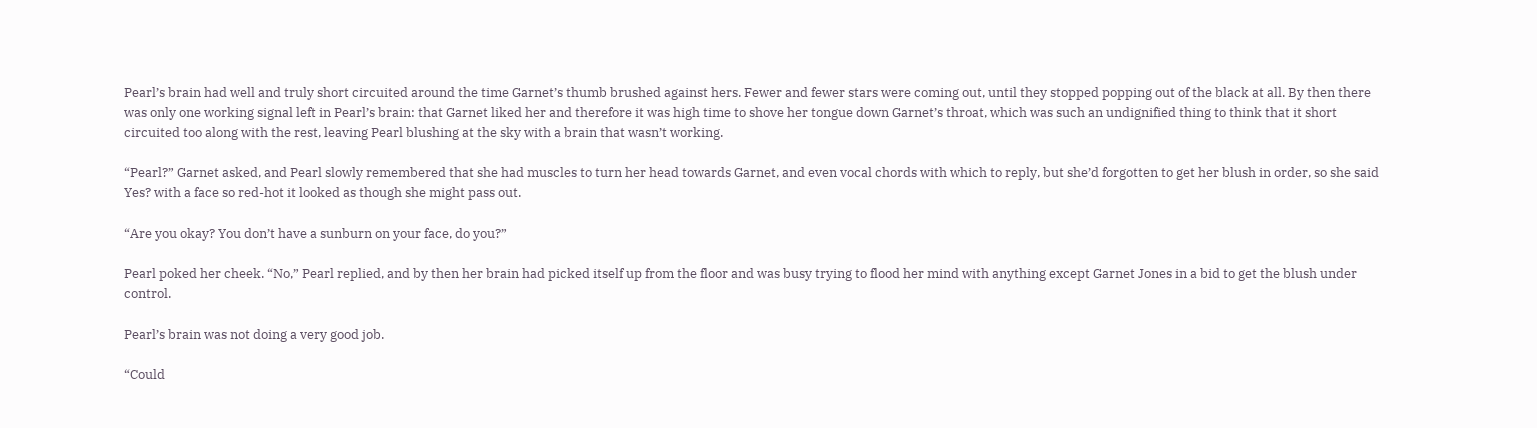Pearl’s brain had well and truly short circuited around the time Garnet’s thumb brushed against hers. Fewer and fewer stars were coming out, until they stopped popping out of the black at all. By then there was only one working signal left in Pearl’s brain: that Garnet liked her and therefore it was high time to shove her tongue down Garnet’s throat, which was such an undignified thing to think that it short circuited too along with the rest, leaving Pearl blushing at the sky with a brain that wasn’t working.

“Pearl?” Garnet asked, and Pearl slowly remembered that she had muscles to turn her head towards Garnet, and even vocal chords with which to reply, but she’d forgotten to get her blush in order, so she said Yes? with a face so red-hot it looked as though she might pass out.

“Are you okay? You don’t have a sunburn on your face, do you?”

Pearl poked her cheek. “No,” Pearl replied, and by then her brain had picked itself up from the floor and was busy trying to flood her mind with anything except Garnet Jones in a bid to get the blush under control.

Pearl’s brain was not doing a very good job.

“Could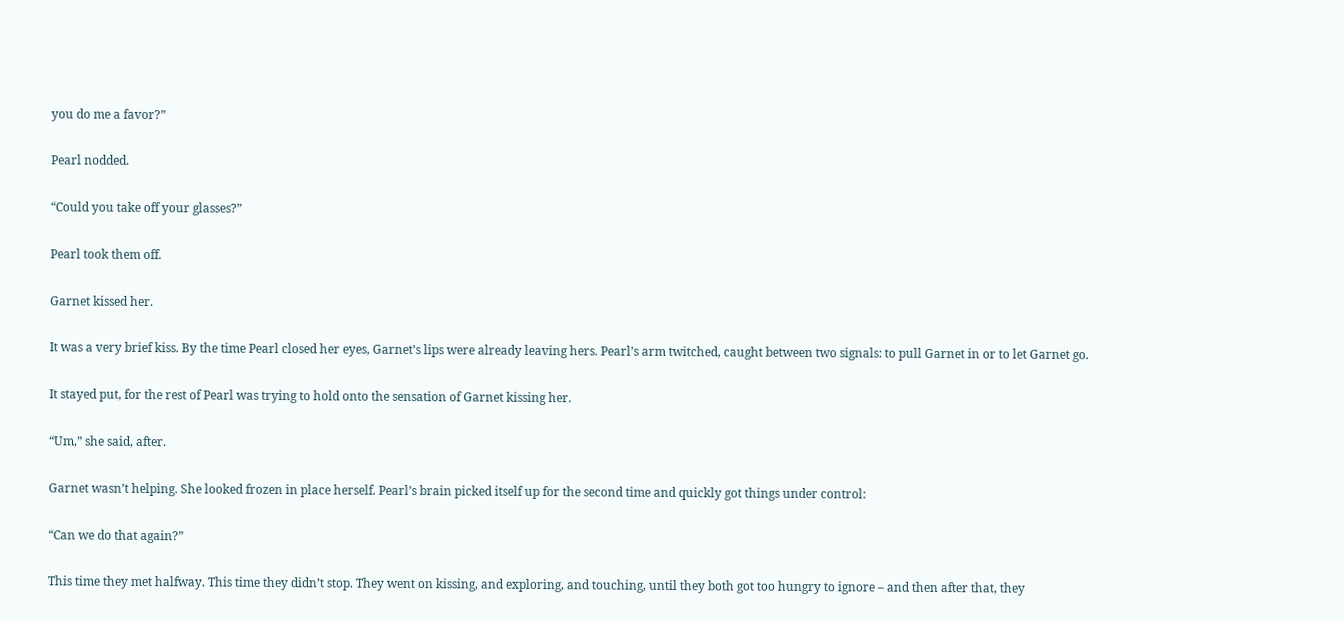you do me a favor?”

Pearl nodded.

“Could you take off your glasses?”

Pearl took them off.

Garnet kissed her.

It was a very brief kiss. By the time Pearl closed her eyes, Garnet’s lips were already leaving hers. Pearl’s arm twitched, caught between two signals: to pull Garnet in or to let Garnet go.

It stayed put, for the rest of Pearl was trying to hold onto the sensation of Garnet kissing her.

“Um,” she said, after.

Garnet wasn’t helping. She looked frozen in place herself. Pearl’s brain picked itself up for the second time and quickly got things under control:

“Can we do that again?”

This time they met halfway. This time they didn’t stop. They went on kissing, and exploring, and touching, until they both got too hungry to ignore – and then after that, they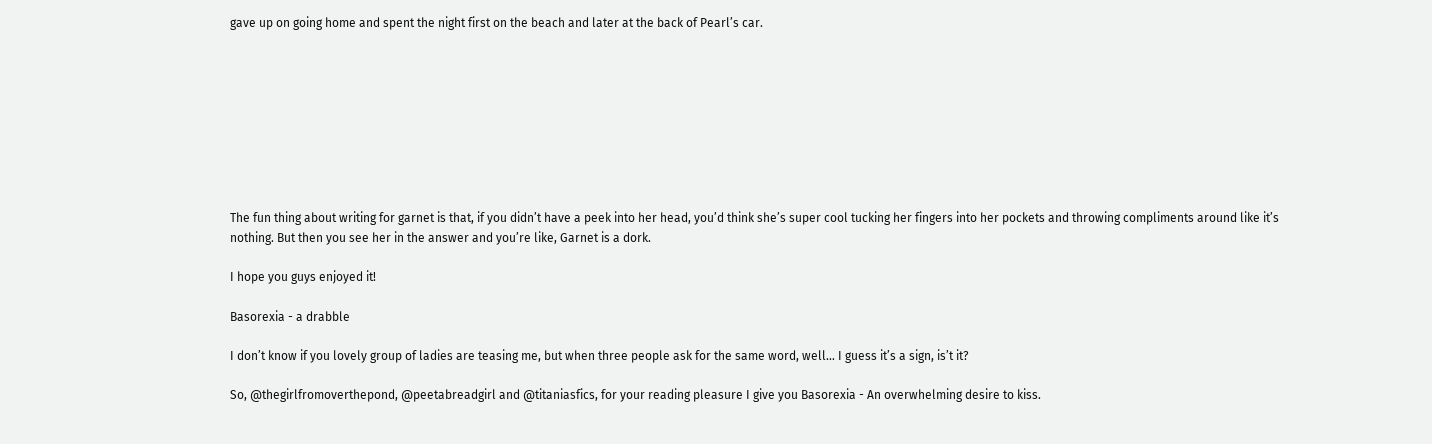gave up on going home and spent the night first on the beach and later at the back of Pearl’s car.









The fun thing about writing for garnet is that, if you didn’t have a peek into her head, you’d think she’s super cool tucking her fingers into her pockets and throwing compliments around like it’s nothing. But then you see her in the answer and you’re like, Garnet is a dork.

I hope you guys enjoyed it!

Basorexia - a drabble

I don’t know if you lovely group of ladies are teasing me, but when three people ask for the same word, well… I guess it’s a sign, is’t it?

So, @thegirlfromoverthepond, @peetabreadgirl and @titaniasfics, for your reading pleasure I give you Basorexia - An overwhelming desire to kiss.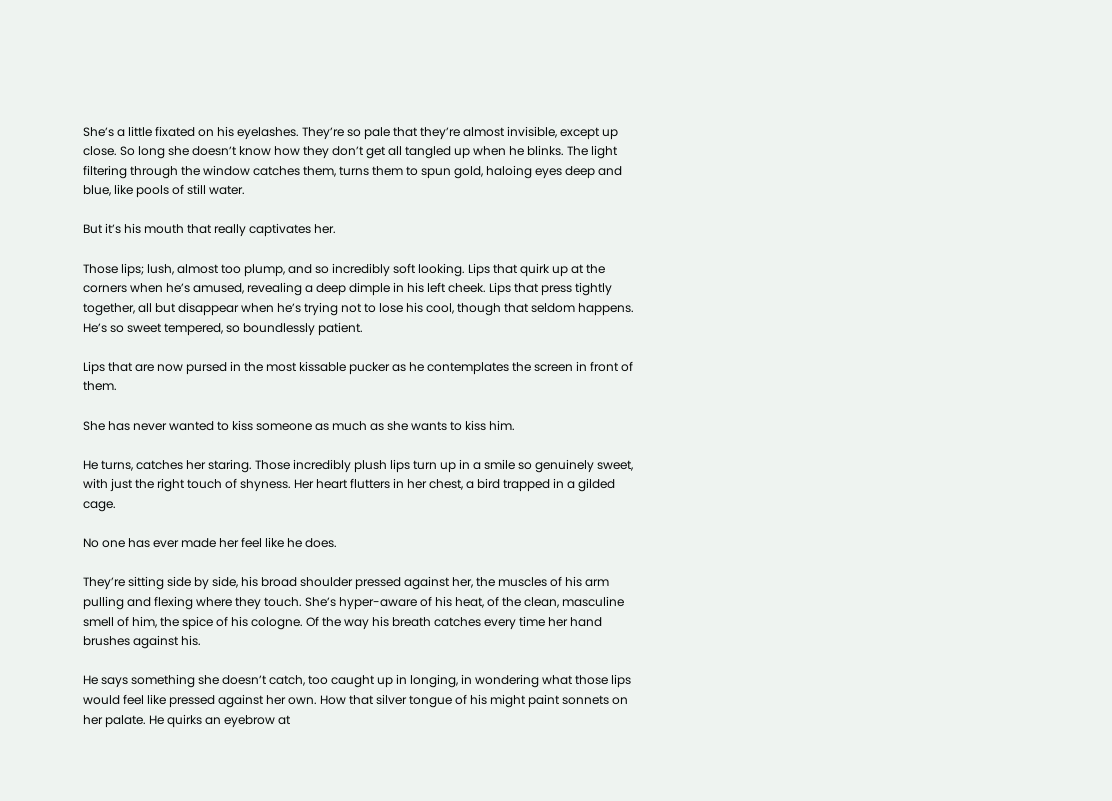She’s a little fixated on his eyelashes. They’re so pale that they’re almost invisible, except up close. So long she doesn’t know how they don’t get all tangled up when he blinks. The light filtering through the window catches them, turns them to spun gold, haloing eyes deep and blue, like pools of still water.

But it’s his mouth that really captivates her.

Those lips; lush, almost too plump, and so incredibly soft looking. Lips that quirk up at the corners when he’s amused, revealing a deep dimple in his left cheek. Lips that press tightly together, all but disappear when he’s trying not to lose his cool, though that seldom happens. He’s so sweet tempered, so boundlessly patient.

Lips that are now pursed in the most kissable pucker as he contemplates the screen in front of them.

She has never wanted to kiss someone as much as she wants to kiss him.

He turns, catches her staring. Those incredibly plush lips turn up in a smile so genuinely sweet, with just the right touch of shyness. Her heart flutters in her chest, a bird trapped in a gilded cage.

No one has ever made her feel like he does.

They’re sitting side by side, his broad shoulder pressed against her, the muscles of his arm pulling and flexing where they touch. She’s hyper-aware of his heat, of the clean, masculine smell of him, the spice of his cologne. Of the way his breath catches every time her hand brushes against his.

He says something she doesn’t catch, too caught up in longing, in wondering what those lips would feel like pressed against her own. How that silver tongue of his might paint sonnets on her palate. He quirks an eyebrow at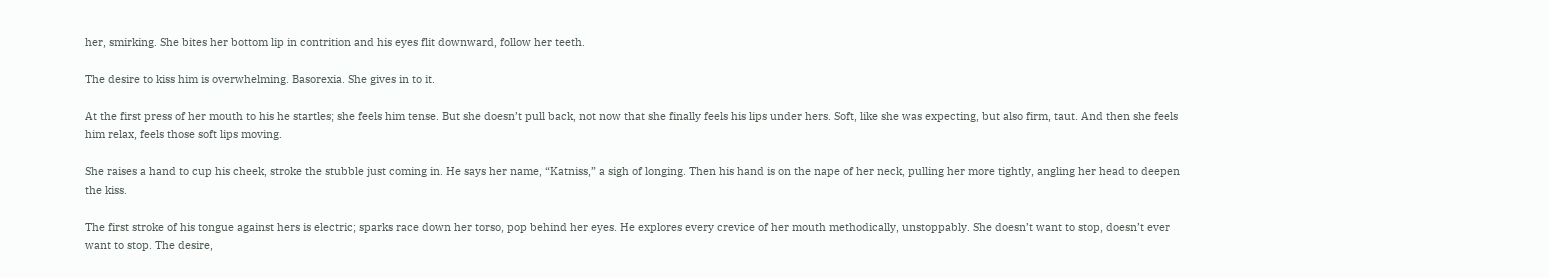her, smirking. She bites her bottom lip in contrition and his eyes flit downward, follow her teeth.

The desire to kiss him is overwhelming. Basorexia. She gives in to it.

At the first press of her mouth to his he startles; she feels him tense. But she doesn’t pull back, not now that she finally feels his lips under hers. Soft, like she was expecting, but also firm, taut. And then she feels him relax, feels those soft lips moving.

She raises a hand to cup his cheek, stroke the stubble just coming in. He says her name, “Katniss,” a sigh of longing. Then his hand is on the nape of her neck, pulling her more tightly, angling her head to deepen the kiss.

The first stroke of his tongue against hers is electric; sparks race down her torso, pop behind her eyes. He explores every crevice of her mouth methodically, unstoppably. She doesn’t want to stop, doesn’t ever want to stop. The desire,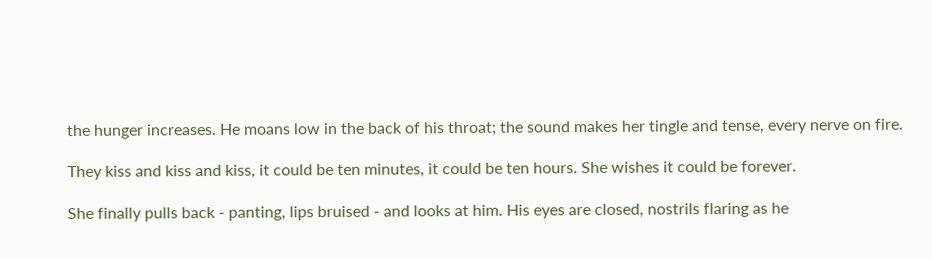the hunger increases. He moans low in the back of his throat; the sound makes her tingle and tense, every nerve on fire.

They kiss and kiss and kiss, it could be ten minutes, it could be ten hours. She wishes it could be forever.

She finally pulls back - panting, lips bruised - and looks at him. His eyes are closed, nostrils flaring as he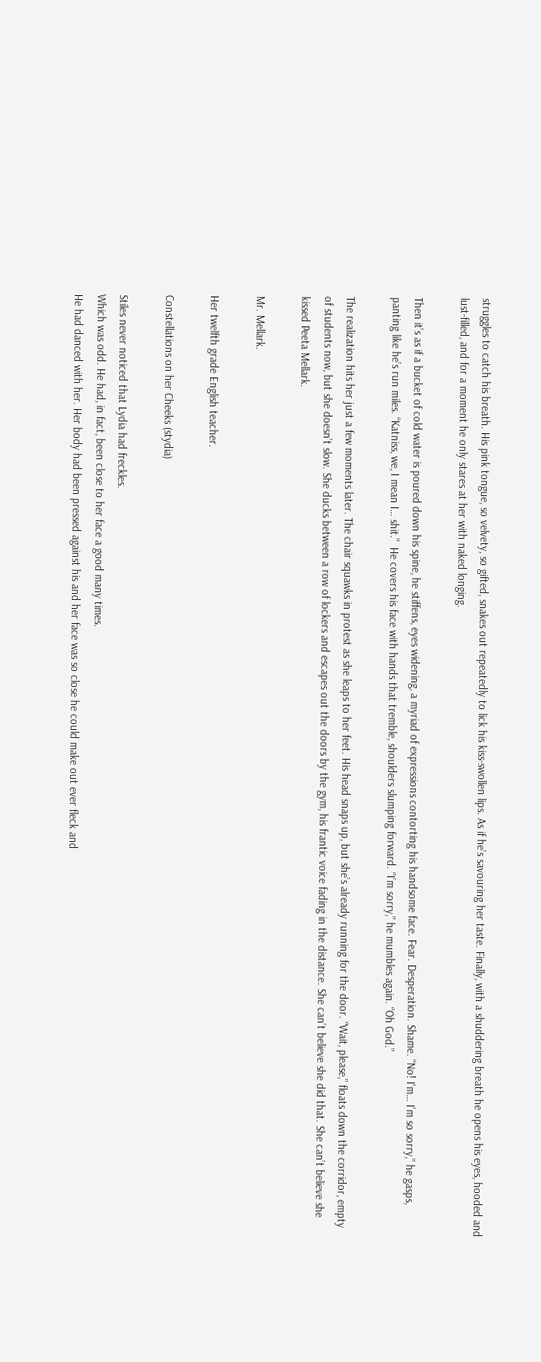struggles to catch his breath. His pink tongue, so velvety, so gifted, snakes out repeatedly to lick his kiss-swollen lips. As if he’s savouring her taste. Finally, with a shuddering breath he opens his eyes, hooded and lust-filled, and for a moment he only stares at her with naked longing.

Then it’s as if a bucket of cold water is poured down his spine, he stiffens, eyes widening, a myriad of expressions contorting his handsome face. Fear. Desperation. Shame. “No! I'm… I’m so sorry,” he gasps, panting like he’s run miles. “Katniss, we, I mean I… shit.”  He covers his face with hands that tremble, shoulders slumping forward. “I’m sorry,” he mumbles again. “Oh God.”

The realization hits her just a few moments later. The chair squawks in protest as she leaps to her feet. His head snaps up, but she’s already running for the door. “Wait, please,” floats down the corridor, empty of students now, but she doesn’t slow. She ducks between a row of lockers and escapes out the doors by the gym, his frantic voice fading in the distance. She can’t believe she did that. She can’t believe she kissed Peeta Mellark.

Mr. Mellark.

Her twelfth grade English teacher.

Constellations on her Cheeks (stydia)

Stiles never noticed that Lydia had freckles.
Which was odd. He had, in fact, been close to her face a good many times.
He had danced with her. Her body had been pressed against his and her face was so close he could make out ever fleck and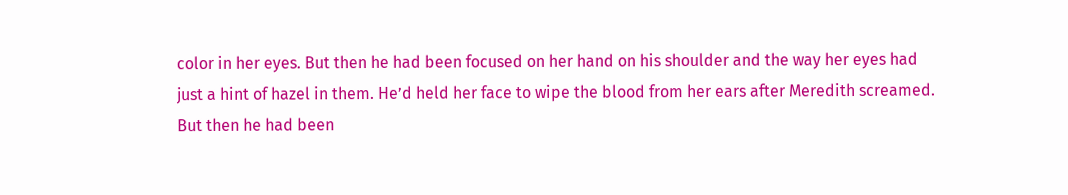color in her eyes. But then he had been focused on her hand on his shoulder and the way her eyes had just a hint of hazel in them. He’d held her face to wipe the blood from her ears after Meredith screamed.
But then he had been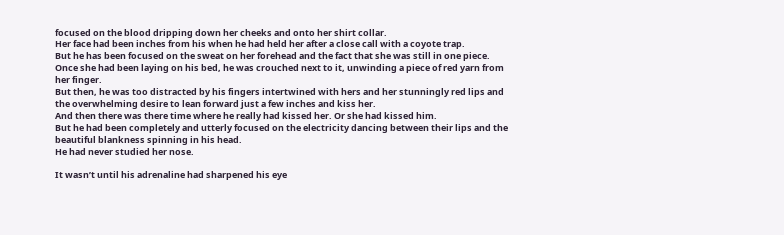focused on the blood dripping down her cheeks and onto her shirt collar.
Her face had been inches from his when he had held her after a close call with a coyote trap.
But he has been focused on the sweat on her forehead and the fact that she was still in one piece.
Once she had been laying on his bed, he was crouched next to it, unwinding a piece of red yarn from her finger.
But then, he was too distracted by his fingers intertwined with hers and her stunningly red lips and the overwhelming desire to lean forward just a few inches and kiss her.
And then there was there time where he really had kissed her. Or she had kissed him.
But he had been completely and utterly focused on the electricity dancing between their lips and the beautiful blankness spinning in his head.
He had never studied her nose.

It wasn’t until his adrenaline had sharpened his eye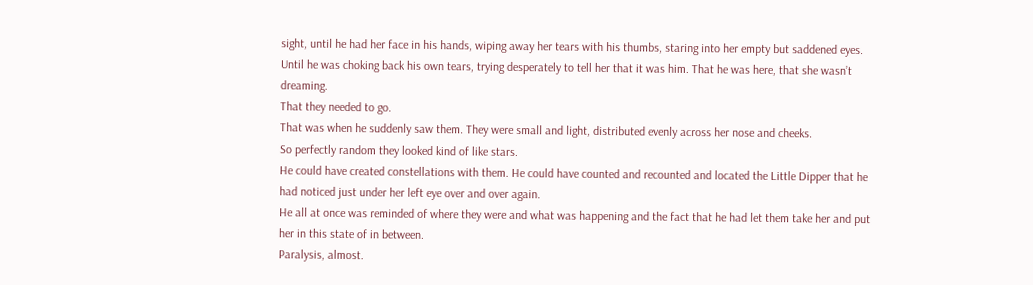sight, until he had her face in his hands, wiping away her tears with his thumbs, staring into her empty but saddened eyes.
Until he was choking back his own tears, trying desperately to tell her that it was him. That he was here, that she wasn’t dreaming.
That they needed to go.
That was when he suddenly saw them. They were small and light, distributed evenly across her nose and cheeks.
So perfectly random they looked kind of like stars.
He could have created constellations with them. He could have counted and recounted and located the Little Dipper that he had noticed just under her left eye over and over again.
He all at once was reminded of where they were and what was happening and the fact that he had let them take her and put her in this state of in between.
Paralysis, almost.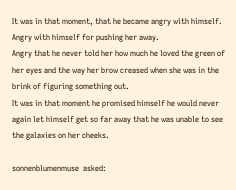It was in that moment, that he became angry with himself.
Angry with himself for pushing her away.
Angry that he never told her how much he loved the green of her eyes and the way her brow creased when she was in the brink of figuring something out.
It was in that moment he promised himself he would never again let himself get so far away that he was unable to see the galaxies on her cheeks.

sonnenblumenmuse  asked: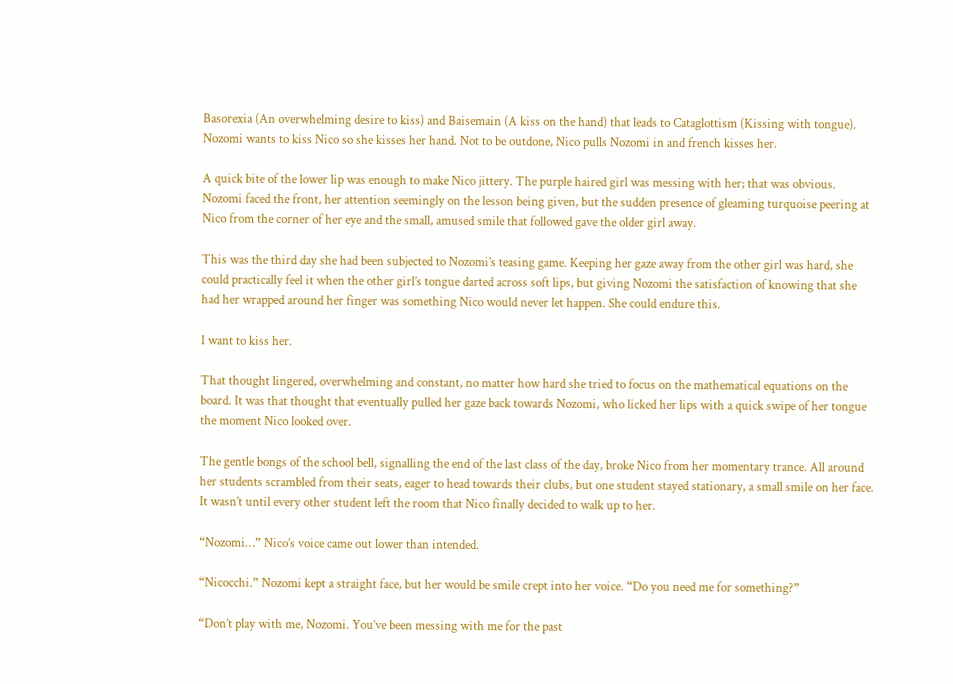Basorexia (An overwhelming desire to kiss) and Baisemain (A kiss on the hand) that leads to Cataglottism (Kissing with tongue). Nozomi wants to kiss Nico so she kisses her hand. Not to be outdone, Nico pulls Nozomi in and french kisses her.

A quick bite of the lower lip was enough to make Nico jittery. The purple haired girl was messing with her; that was obvious. Nozomi faced the front, her attention seemingly on the lesson being given, but the sudden presence of gleaming turquoise peering at Nico from the corner of her eye and the small, amused smile that followed gave the older girl away.

This was the third day she had been subjected to Nozomi’s teasing game. Keeping her gaze away from the other girl was hard, she could practically feel it when the other girl’s tongue darted across soft lips, but giving Nozomi the satisfaction of knowing that she had her wrapped around her finger was something Nico would never let happen. She could endure this.

I want to kiss her.

That thought lingered, overwhelming and constant, no matter how hard she tried to focus on the mathematical equations on the board. It was that thought that eventually pulled her gaze back towards Nozomi, who licked her lips with a quick swipe of her tongue the moment Nico looked over.

The gentle bongs of the school bell, signalling the end of the last class of the day, broke Nico from her momentary trance. All around her students scrambled from their seats, eager to head towards their clubs, but one student stayed stationary, a small smile on her face. It wasn’t until every other student left the room that Nico finally decided to walk up to her.

“Nozomi…” Nico’s voice came out lower than intended.

“Nicocchi.” Nozomi kept a straight face, but her would be smile crept into her voice. “Do you need me for something?”

“Don’t play with me, Nozomi. You’ve been messing with me for the past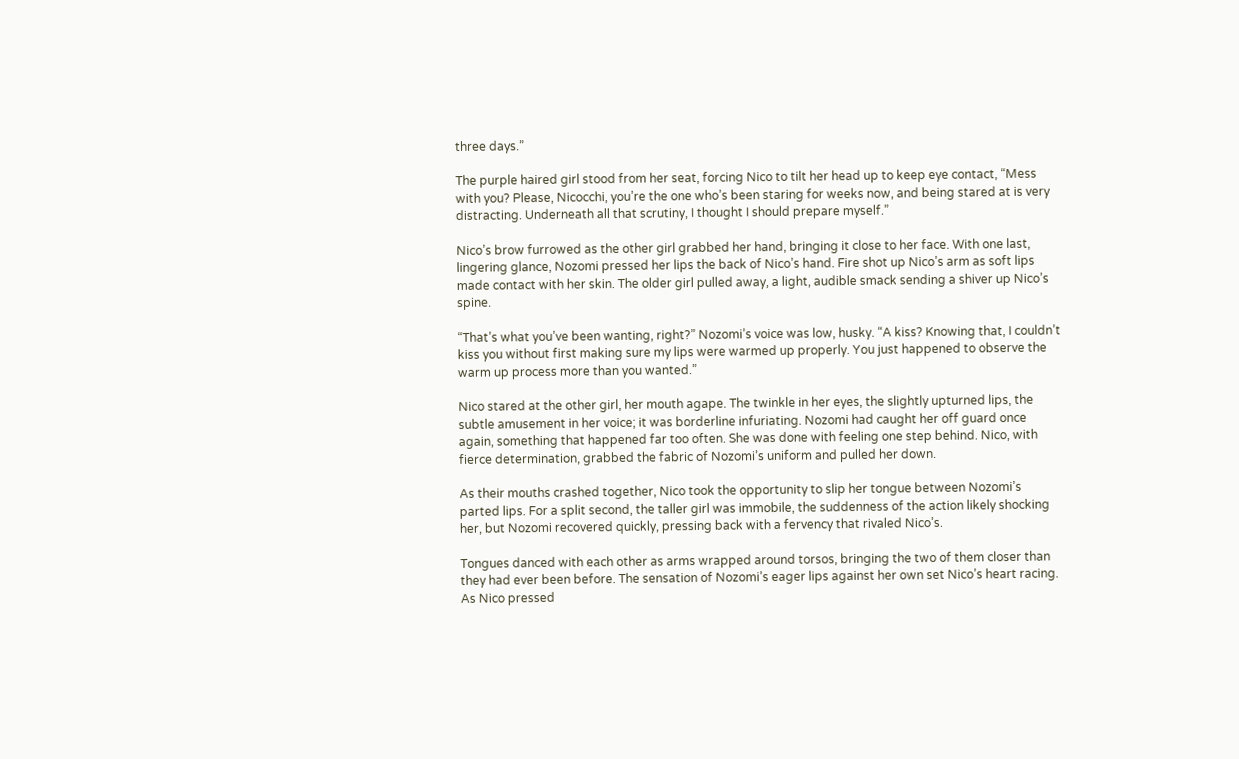three days.”

The purple haired girl stood from her seat, forcing Nico to tilt her head up to keep eye contact, “Mess with you? Please, Nicocchi, you’re the one who’s been staring for weeks now, and being stared at is very distracting. Underneath all that scrutiny, I thought I should prepare myself.”

Nico’s brow furrowed as the other girl grabbed her hand, bringing it close to her face. With one last, lingering glance, Nozomi pressed her lips the back of Nico’s hand. Fire shot up Nico’s arm as soft lips made contact with her skin. The older girl pulled away, a light, audible smack sending a shiver up Nico’s spine.

“That’s what you’ve been wanting, right?” Nozomi’s voice was low, husky. “A kiss? Knowing that, I couldn’t kiss you without first making sure my lips were warmed up properly. You just happened to observe the warm up process more than you wanted.”

Nico stared at the other girl, her mouth agape. The twinkle in her eyes, the slightly upturned lips, the subtle amusement in her voice; it was borderline infuriating. Nozomi had caught her off guard once again, something that happened far too often. She was done with feeling one step behind. Nico, with fierce determination, grabbed the fabric of Nozomi’s uniform and pulled her down.

As their mouths crashed together, Nico took the opportunity to slip her tongue between Nozomi’s parted lips. For a split second, the taller girl was immobile, the suddenness of the action likely shocking her, but Nozomi recovered quickly, pressing back with a fervency that rivaled Nico’s.

Tongues danced with each other as arms wrapped around torsos, bringing the two of them closer than they had ever been before. The sensation of Nozomi’s eager lips against her own set Nico’s heart racing. As Nico pressed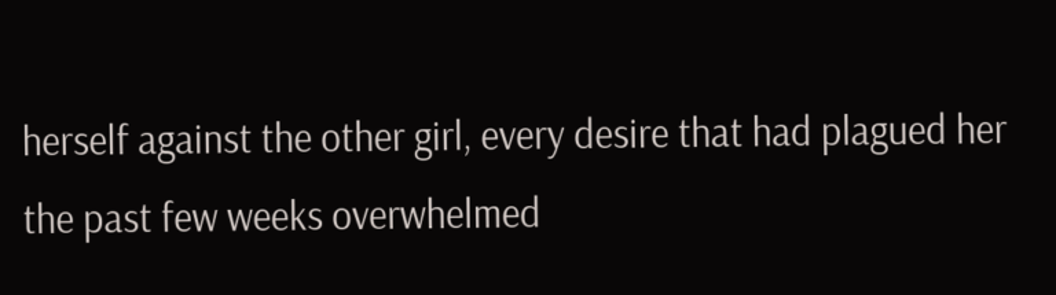herself against the other girl, every desire that had plagued her the past few weeks overwhelmed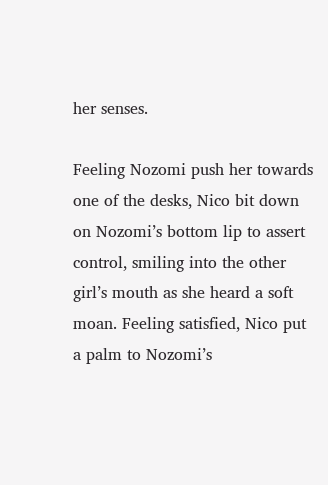her senses.

Feeling Nozomi push her towards one of the desks, Nico bit down on Nozomi’s bottom lip to assert control, smiling into the other girl’s mouth as she heard a soft moan. Feeling satisfied, Nico put a palm to Nozomi’s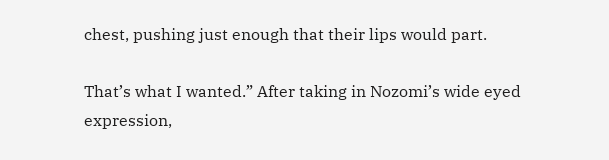chest, pushing just enough that their lips would part.

That’s what I wanted.” After taking in Nozomi’s wide eyed expression,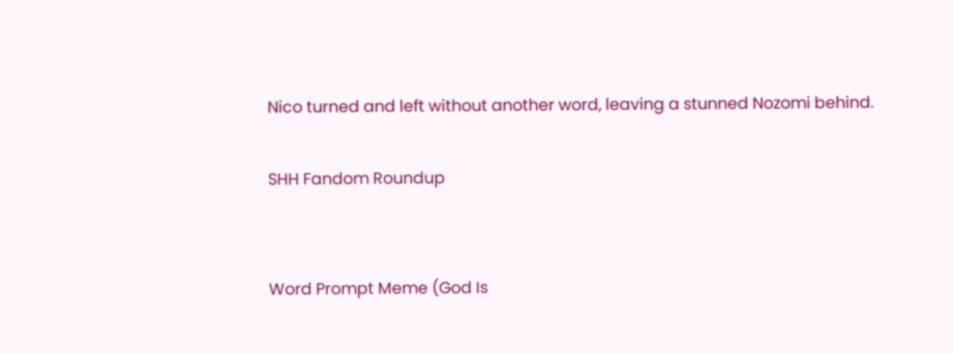Nico turned and left without another word, leaving a stunned Nozomi behind.

SHH Fandom Roundup


Word Prompt Meme (God Is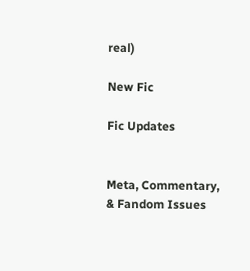real)

New Fic

Fic Updates


Meta, Commentary, & Fandom Issues